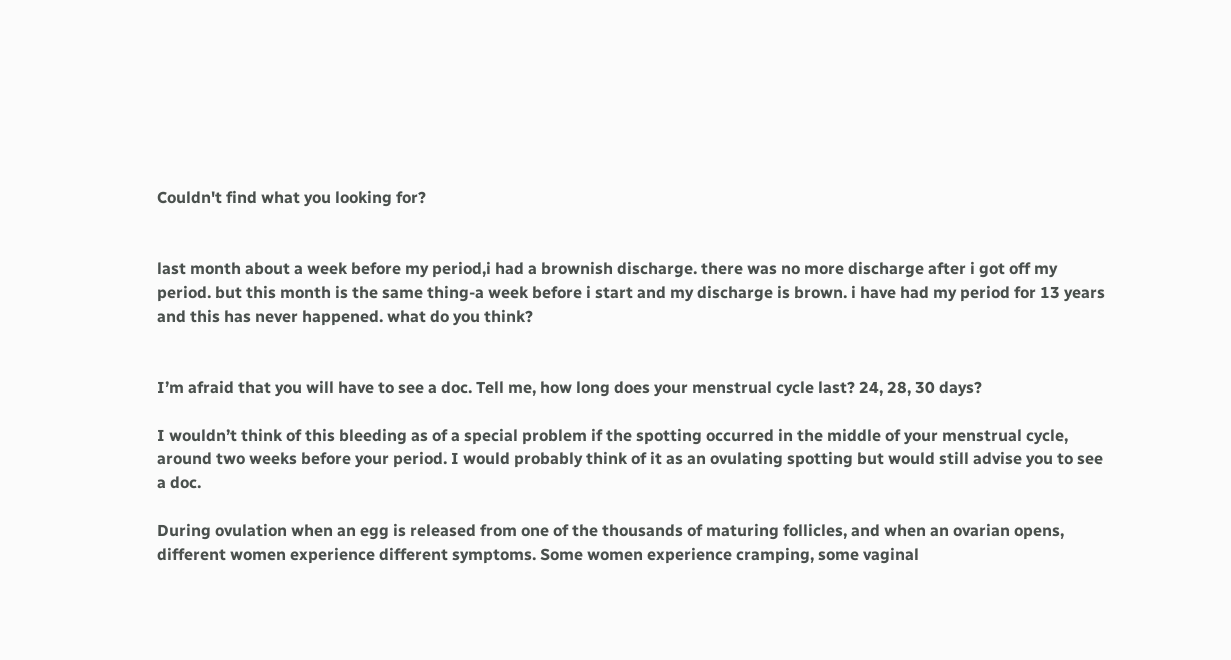Couldn't find what you looking for?


last month about a week before my period,i had a brownish discharge. there was no more discharge after i got off my period. but this month is the same thing-a week before i start and my discharge is brown. i have had my period for 13 years and this has never happened. what do you think?


I’m afraid that you will have to see a doc. Tell me, how long does your menstrual cycle last? 24, 28, 30 days?

I wouldn’t think of this bleeding as of a special problem if the spotting occurred in the middle of your menstrual cycle, around two weeks before your period. I would probably think of it as an ovulating spotting but would still advise you to see a doc.

During ovulation when an egg is released from one of the thousands of maturing follicles, and when an ovarian opens, different women experience different symptoms. Some women experience cramping, some vaginal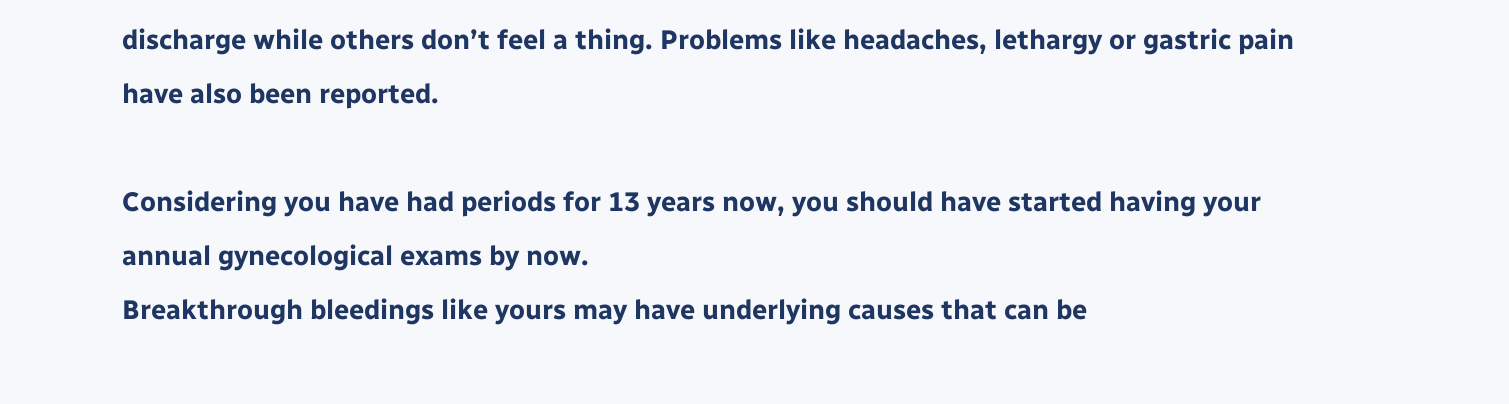discharge while others don’t feel a thing. Problems like headaches, lethargy or gastric pain have also been reported.

Considering you have had periods for 13 years now, you should have started having your annual gynecological exams by now.
Breakthrough bleedings like yours may have underlying causes that can be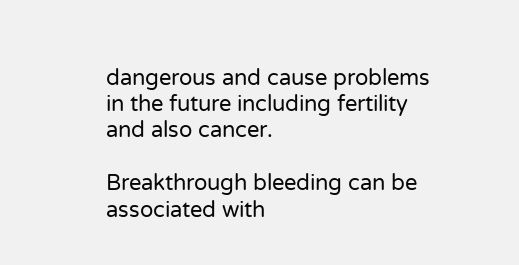dangerous and cause problems in the future including fertility and also cancer.

Breakthrough bleeding can be associated with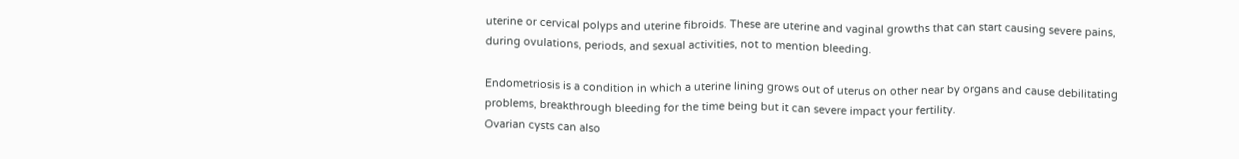uterine or cervical polyps and uterine fibroids. These are uterine and vaginal growths that can start causing severe pains, during ovulations, periods, and sexual activities, not to mention bleeding.

Endometriosis is a condition in which a uterine lining grows out of uterus on other near by organs and cause debilitating problems, breakthrough bleeding for the time being but it can severe impact your fertility.
Ovarian cysts can also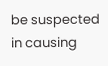be suspected in causing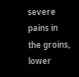severe pains in the groins, lower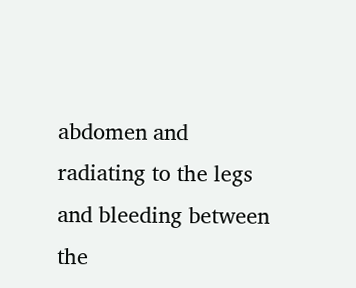abdomen and radiating to the legs and bleeding between the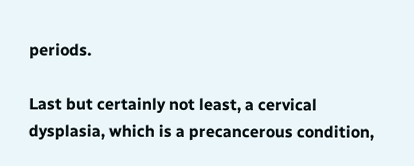periods.

Last but certainly not least, a cervical dysplasia, which is a precancerous condition,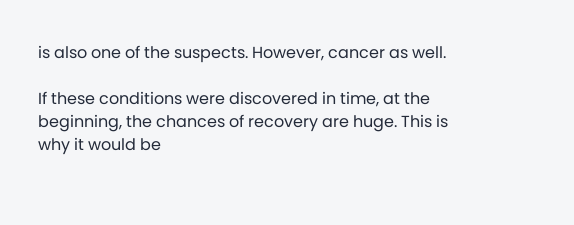is also one of the suspects. However, cancer as well.

If these conditions were discovered in time, at the beginning, the chances of recovery are huge. This is why it would be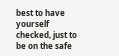best to have yourself checked, just to be on the safe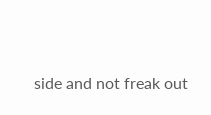side and not freak out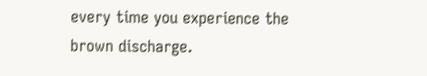every time you experience the brown discharge.